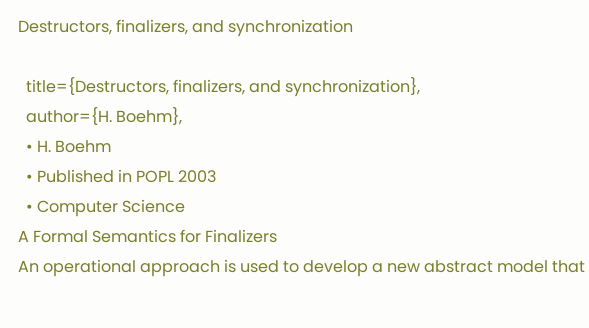Destructors, finalizers, and synchronization

  title={Destructors, finalizers, and synchronization},
  author={H. Boehm},
  • H. Boehm
  • Published in POPL 2003
  • Computer Science
A Formal Semantics for Finalizers
An operational approach is used to develop a new abstract model that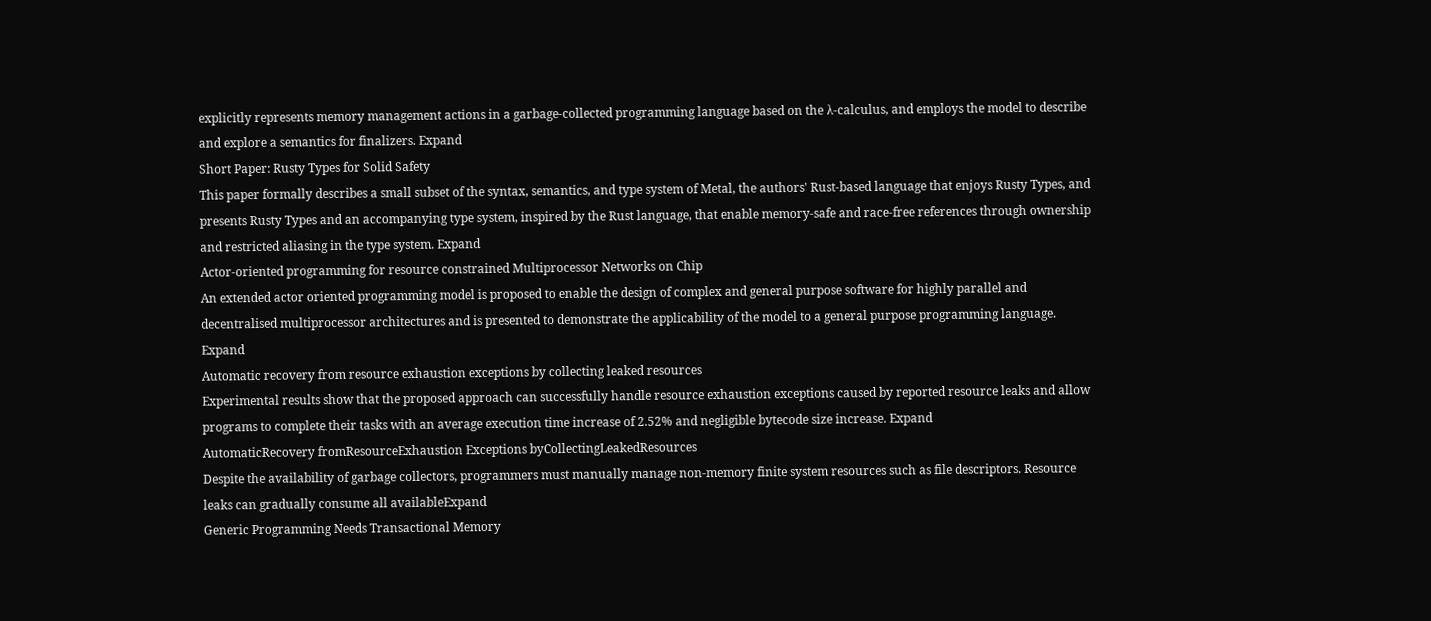explicitly represents memory management actions in a garbage-collected programming language based on the λ-calculus, and employs the model to describe and explore a semantics for finalizers. Expand
Short Paper: Rusty Types for Solid Safety
This paper formally describes a small subset of the syntax, semantics, and type system of Metal, the authors' Rust-based language that enjoys Rusty Types, and presents Rusty Types and an accompanying type system, inspired by the Rust language, that enable memory-safe and race-free references through ownership and restricted aliasing in the type system. Expand
Actor-oriented programming for resource constrained Multiprocessor Networks on Chip
An extended actor oriented programming model is proposed to enable the design of complex and general purpose software for highly parallel and decentralised multiprocessor architectures and is presented to demonstrate the applicability of the model to a general purpose programming language. Expand
Automatic recovery from resource exhaustion exceptions by collecting leaked resources
Experimental results show that the proposed approach can successfully handle resource exhaustion exceptions caused by reported resource leaks and allow programs to complete their tasks with an average execution time increase of 2.52% and negligible bytecode size increase. Expand
AutomaticRecovery fromResourceExhaustion Exceptions byCollectingLeakedResources
Despite the availability of garbage collectors, programmers must manually manage non-memory finite system resources such as file descriptors. Resource leaks can gradually consume all availableExpand
Generic Programming Needs Transactional Memory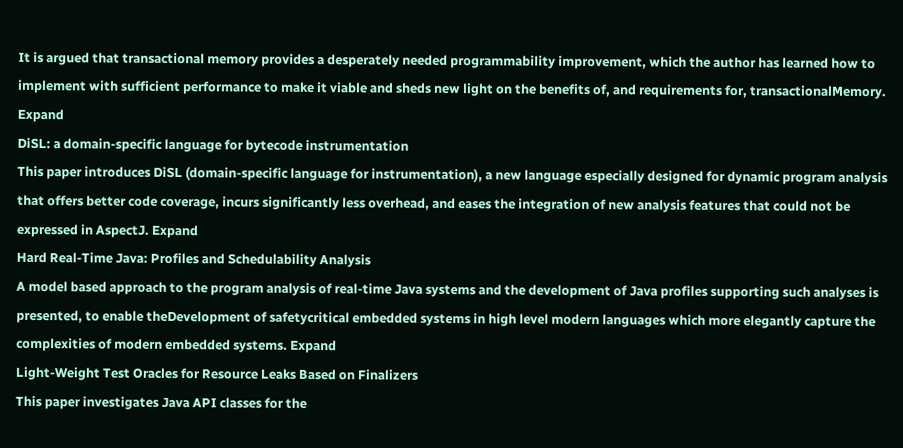It is argued that transactional memory provides a desperately needed programmability improvement, which the author has learned how to implement with sufficient performance to make it viable and sheds new light on the benefits of, and requirements for, transactionalMemory. Expand
DiSL: a domain-specific language for bytecode instrumentation
This paper introduces DiSL (domain-specific language for instrumentation), a new language especially designed for dynamic program analysis that offers better code coverage, incurs significantly less overhead, and eases the integration of new analysis features that could not be expressed in AspectJ. Expand
Hard Real-Time Java: Profiles and Schedulability Analysis
A model based approach to the program analysis of real-time Java systems and the development of Java profiles supporting such analyses is presented, to enable theDevelopment of safetycritical embedded systems in high level modern languages which more elegantly capture the complexities of modern embedded systems. Expand
Light-Weight Test Oracles for Resource Leaks Based on Finalizers
This paper investigates Java API classes for the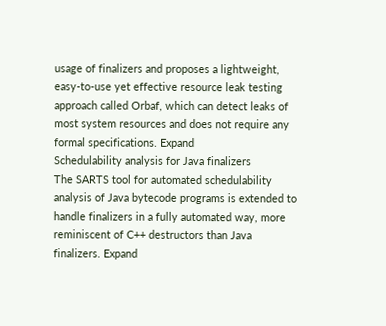usage of finalizers and proposes a lightweight, easy-to-use yet effective resource leak testing approach called Orbaf, which can detect leaks of most system resources and does not require any formal specifications. Expand
Schedulability analysis for Java finalizers
The SARTS tool for automated schedulability analysis of Java bytecode programs is extended to handle finalizers in a fully automated way, more reminiscent of C++ destructors than Java finalizers. Expand